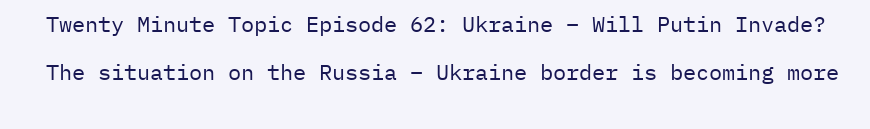Twenty Minute Topic Episode 62: Ukraine – Will Putin Invade?

The situation on the Russia – Ukraine border is becoming more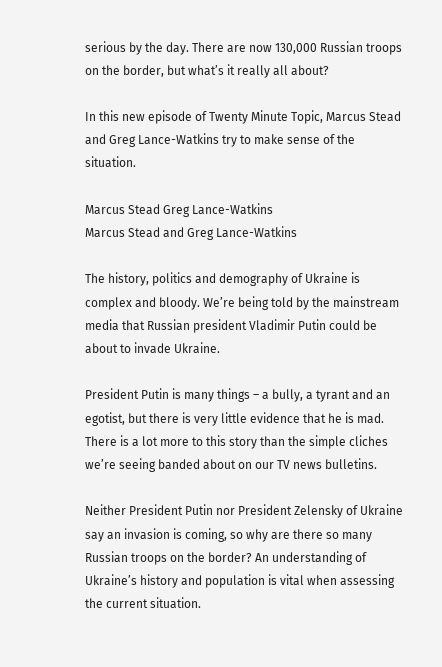serious by the day. There are now 130,000 Russian troops on the border, but what’s it really all about?

In this new episode of Twenty Minute Topic, Marcus Stead and Greg Lance-Watkins try to make sense of the situation.

Marcus Stead Greg Lance-Watkins
Marcus Stead and Greg Lance-Watkins

The history, politics and demography of Ukraine is complex and bloody. We’re being told by the mainstream media that Russian president Vladimir Putin could be about to invade Ukraine.

President Putin is many things – a bully, a tyrant and an egotist, but there is very little evidence that he is mad. There is a lot more to this story than the simple cliches we’re seeing banded about on our TV news bulletins.

Neither President Putin nor President Zelensky of Ukraine say an invasion is coming, so why are there so many Russian troops on the border? An understanding of Ukraine’s history and population is vital when assessing the current situation.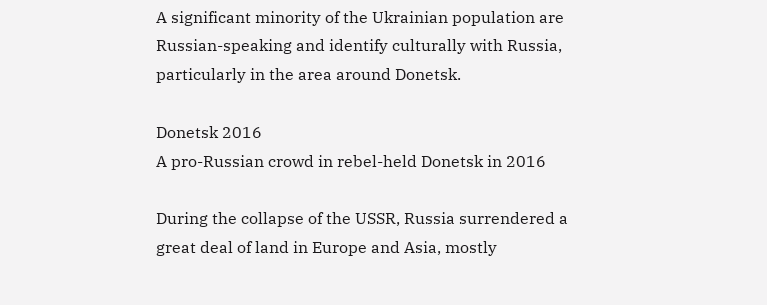A significant minority of the Ukrainian population are Russian-speaking and identify culturally with Russia, particularly in the area around Donetsk.

Donetsk 2016
A pro-Russian crowd in rebel-held Donetsk in 2016

During the collapse of the USSR, Russia surrendered a great deal of land in Europe and Asia, mostly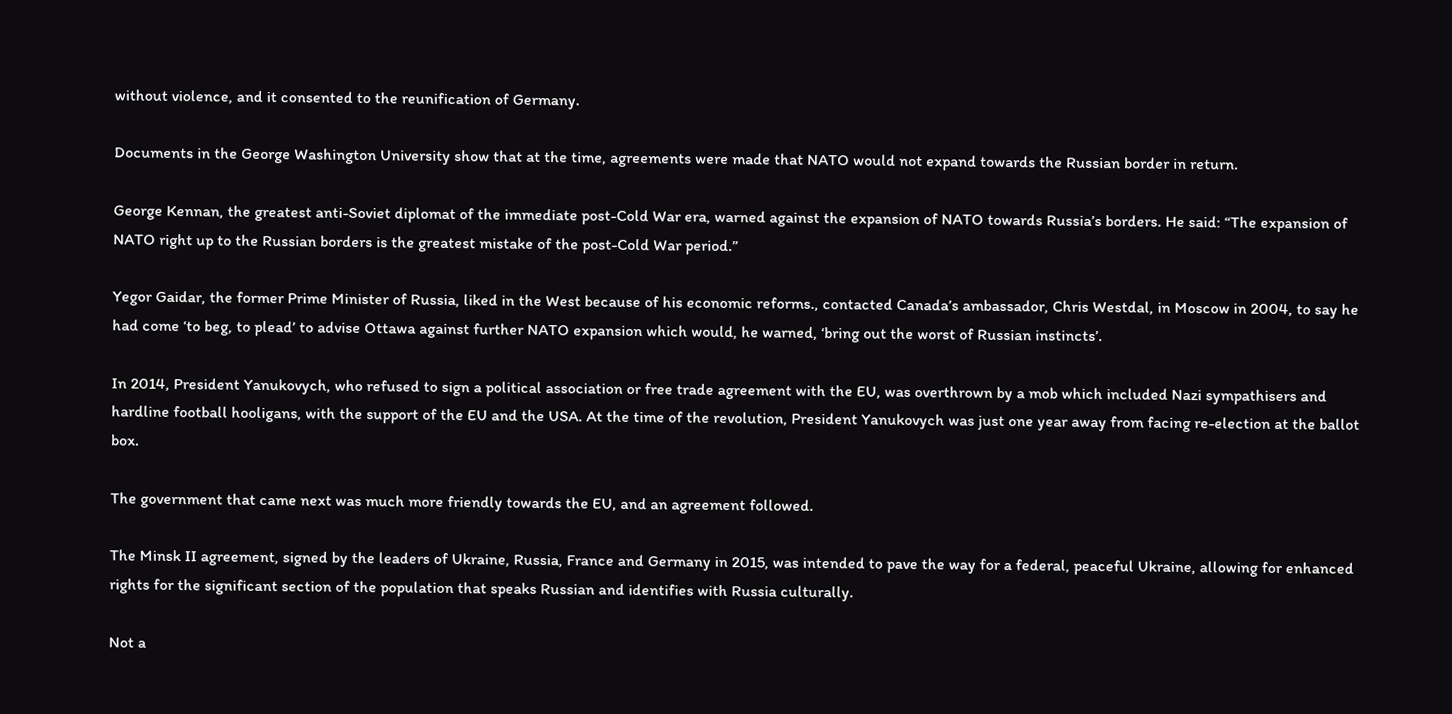without violence, and it consented to the reunification of Germany.

Documents in the George Washington University show that at the time, agreements were made that NATO would not expand towards the Russian border in return.

George Kennan, the greatest anti-Soviet diplomat of the immediate post-Cold War era, warned against the expansion of NATO towards Russia’s borders. He said: “The expansion of NATO right up to the Russian borders is the greatest mistake of the post-Cold War period.”

Yegor Gaidar, the former Prime Minister of Russia, liked in the West because of his economic reforms., contacted Canada’s ambassador, Chris Westdal, in Moscow in 2004, to say he had come ‘to beg, to plead’ to advise Ottawa against further NATO expansion which would, he warned, ‘bring out the worst of Russian instincts’.

In 2014, President Yanukovych, who refused to sign a political association or free trade agreement with the EU, was overthrown by a mob which included Nazi sympathisers and hardline football hooligans, with the support of the EU and the USA. At the time of the revolution, President Yanukovych was just one year away from facing re-election at the ballot box.

The government that came next was much more friendly towards the EU, and an agreement followed.

The Minsk II agreement, signed by the leaders of Ukraine, Russia, France and Germany in 2015, was intended to pave the way for a federal, peaceful Ukraine, allowing for enhanced rights for the significant section of the population that speaks Russian and identifies with Russia culturally.

Not a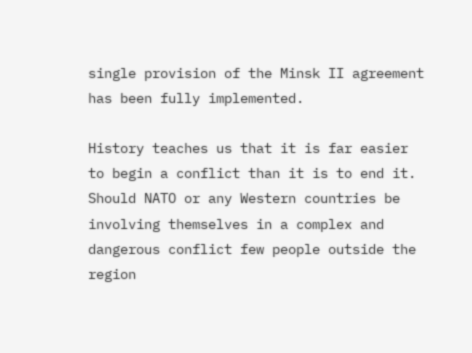single provision of the Minsk II agreement has been fully implemented.

History teaches us that it is far easier to begin a conflict than it is to end it. Should NATO or any Western countries be involving themselves in a complex and dangerous conflict few people outside the region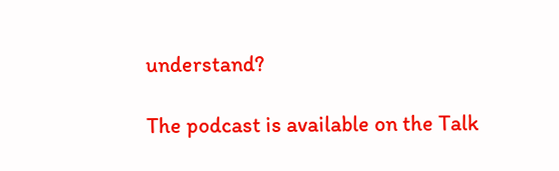understand?

The podcast is available on the Talk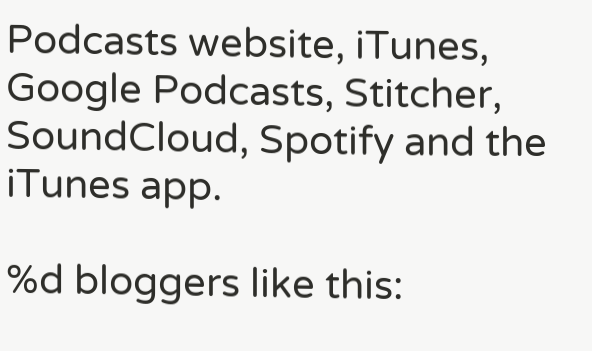Podcasts website, iTunes, Google Podcasts, Stitcher, SoundCloud, Spotify and the iTunes app.

%d bloggers like this: